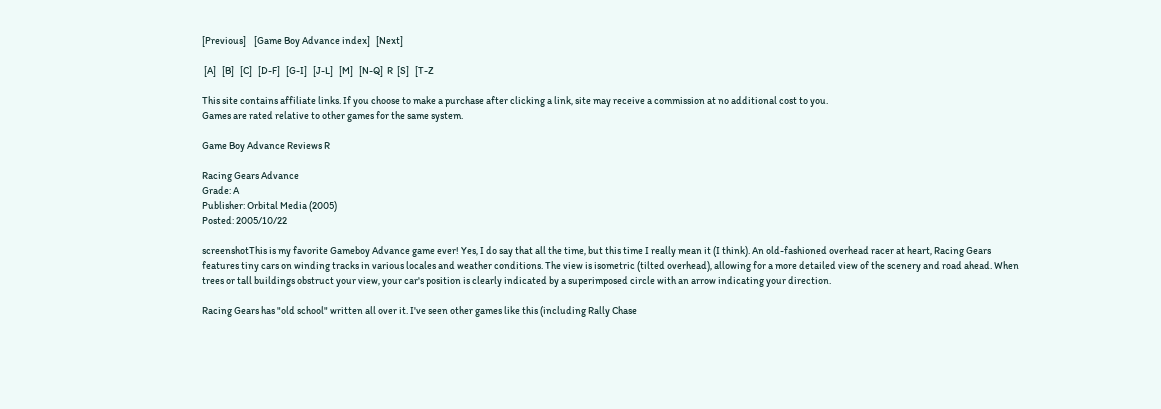[Previous]    [Game Boy Advance index]   [Next]

 [A]   [B]   [C]   [D-F]   [G-I]   [J-L]   [M]   [N-Q]  R  [S]   [T-Z

This site contains affiliate links. If you choose to make a purchase after clicking a link, site may receive a commission at no additional cost to you.
Games are rated relative to other games for the same system.

Game Boy Advance Reviews R

Racing Gears Advance
Grade: A
Publisher: Orbital Media (2005)
Posted: 2005/10/22

screenshotThis is my favorite Gameboy Advance game ever! Yes, I do say that all the time, but this time I really mean it (I think). An old-fashioned overhead racer at heart, Racing Gears features tiny cars on winding tracks in various locales and weather conditions. The view is isometric (tilted overhead), allowing for a more detailed view of the scenery and road ahead. When trees or tall buildings obstruct your view, your car's position is clearly indicated by a superimposed circle with an arrow indicating your direction.

Racing Gears has "old school" written all over it. I've seen other games like this (including Rally Chase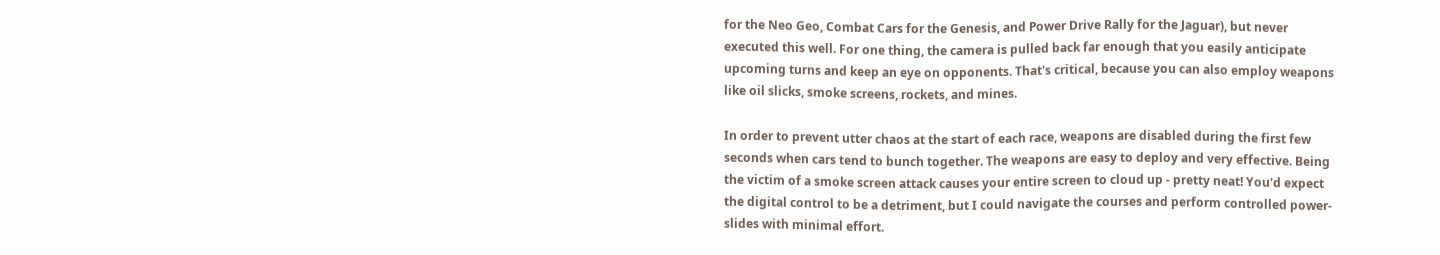for the Neo Geo, Combat Cars for the Genesis, and Power Drive Rally for the Jaguar), but never executed this well. For one thing, the camera is pulled back far enough that you easily anticipate upcoming turns and keep an eye on opponents. That's critical, because you can also employ weapons like oil slicks, smoke screens, rockets, and mines.

In order to prevent utter chaos at the start of each race, weapons are disabled during the first few seconds when cars tend to bunch together. The weapons are easy to deploy and very effective. Being the victim of a smoke screen attack causes your entire screen to cloud up - pretty neat! You'd expect the digital control to be a detriment, but I could navigate the courses and perform controlled power-slides with minimal effort.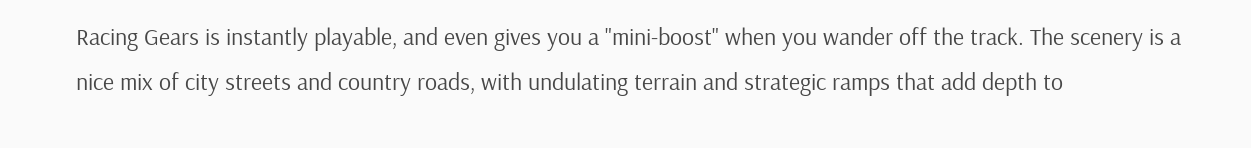Racing Gears is instantly playable, and even gives you a "mini-boost" when you wander off the track. The scenery is a nice mix of city streets and country roads, with undulating terrain and strategic ramps that add depth to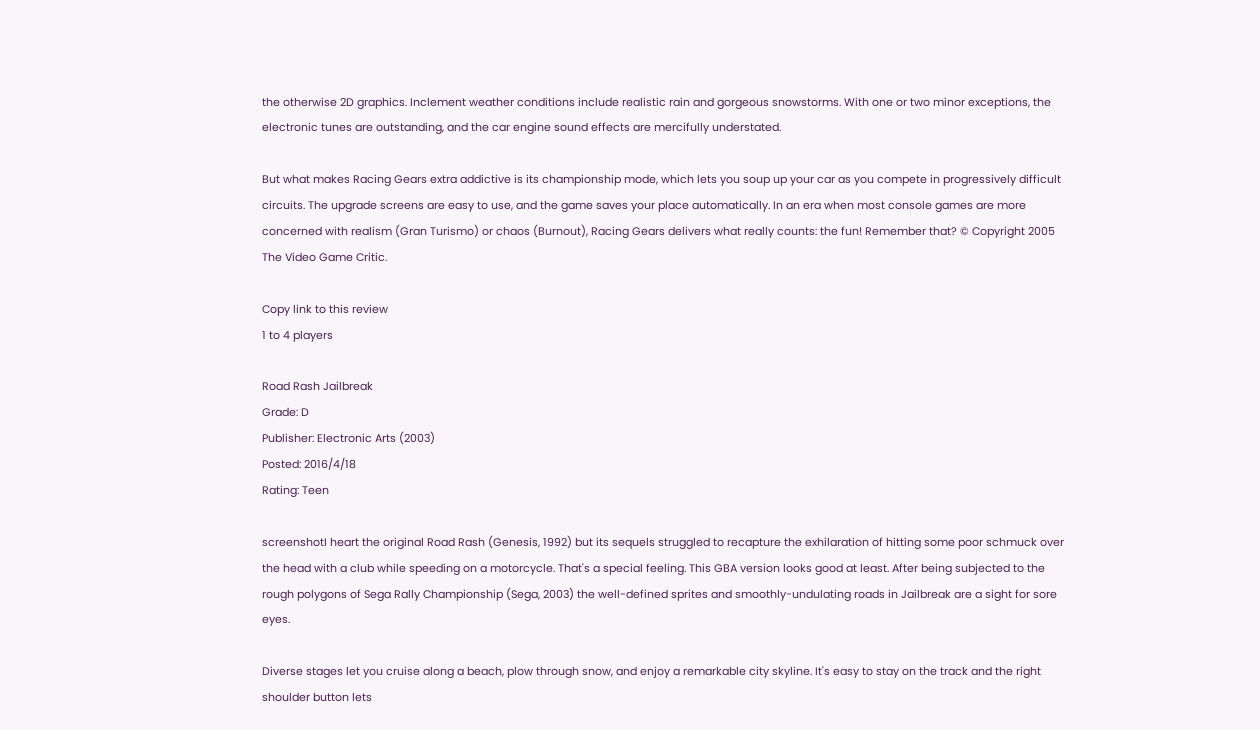the otherwise 2D graphics. Inclement weather conditions include realistic rain and gorgeous snowstorms. With one or two minor exceptions, the electronic tunes are outstanding, and the car engine sound effects are mercifully understated.

But what makes Racing Gears extra addictive is its championship mode, which lets you soup up your car as you compete in progressively difficult circuits. The upgrade screens are easy to use, and the game saves your place automatically. In an era when most console games are more concerned with realism (Gran Turismo) or chaos (Burnout), Racing Gears delivers what really counts: the fun! Remember that? © Copyright 2005 The Video Game Critic.

Copy link to this review
1 to 4 players

Road Rash Jailbreak
Grade: D
Publisher: Electronic Arts (2003)
Posted: 2016/4/18
Rating: Teen

screenshotI heart the original Road Rash (Genesis, 1992) but its sequels struggled to recapture the exhilaration of hitting some poor schmuck over the head with a club while speeding on a motorcycle. That's a special feeling. This GBA version looks good at least. After being subjected to the rough polygons of Sega Rally Championship (Sega, 2003) the well-defined sprites and smoothly-undulating roads in Jailbreak are a sight for sore eyes.

Diverse stages let you cruise along a beach, plow through snow, and enjoy a remarkable city skyline. It's easy to stay on the track and the right shoulder button lets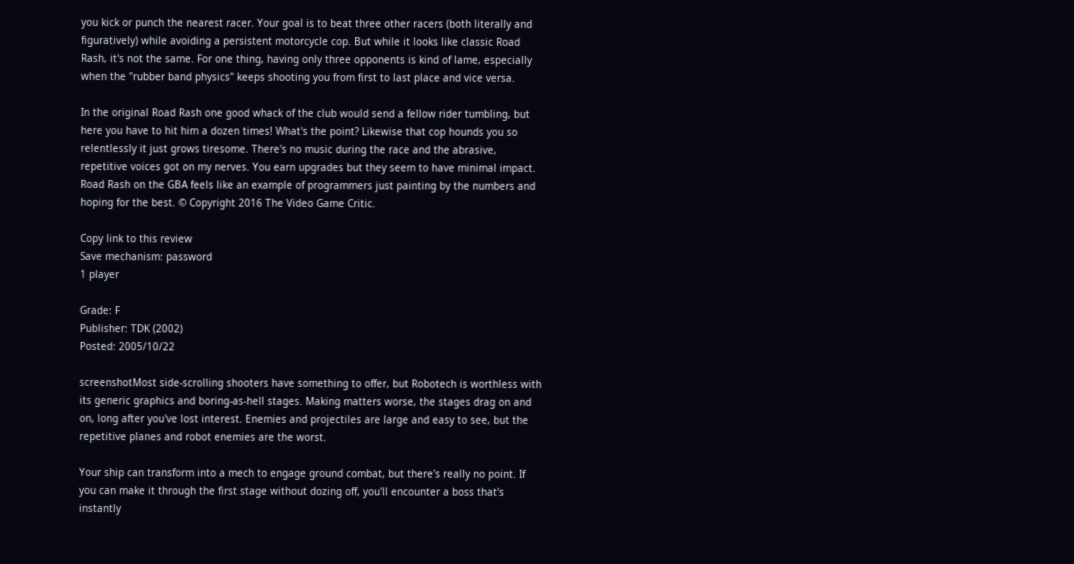you kick or punch the nearest racer. Your goal is to beat three other racers (both literally and figuratively) while avoiding a persistent motorcycle cop. But while it looks like classic Road Rash, it's not the same. For one thing, having only three opponents is kind of lame, especially when the "rubber band physics" keeps shooting you from first to last place and vice versa.

In the original Road Rash one good whack of the club would send a fellow rider tumbling, but here you have to hit him a dozen times! What's the point? Likewise that cop hounds you so relentlessly it just grows tiresome. There's no music during the race and the abrasive, repetitive voices got on my nerves. You earn upgrades but they seem to have minimal impact. Road Rash on the GBA feels like an example of programmers just painting by the numbers and hoping for the best. © Copyright 2016 The Video Game Critic.

Copy link to this review
Save mechanism: password
1 player

Grade: F
Publisher: TDK (2002)
Posted: 2005/10/22

screenshotMost side-scrolling shooters have something to offer, but Robotech is worthless with its generic graphics and boring-as-hell stages. Making matters worse, the stages drag on and on, long after you've lost interest. Enemies and projectiles are large and easy to see, but the repetitive planes and robot enemies are the worst.

Your ship can transform into a mech to engage ground combat, but there's really no point. If you can make it through the first stage without dozing off, you'll encounter a boss that's instantly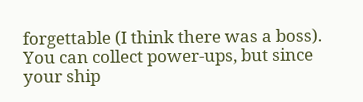forgettable (I think there was a boss). You can collect power-ups, but since your ship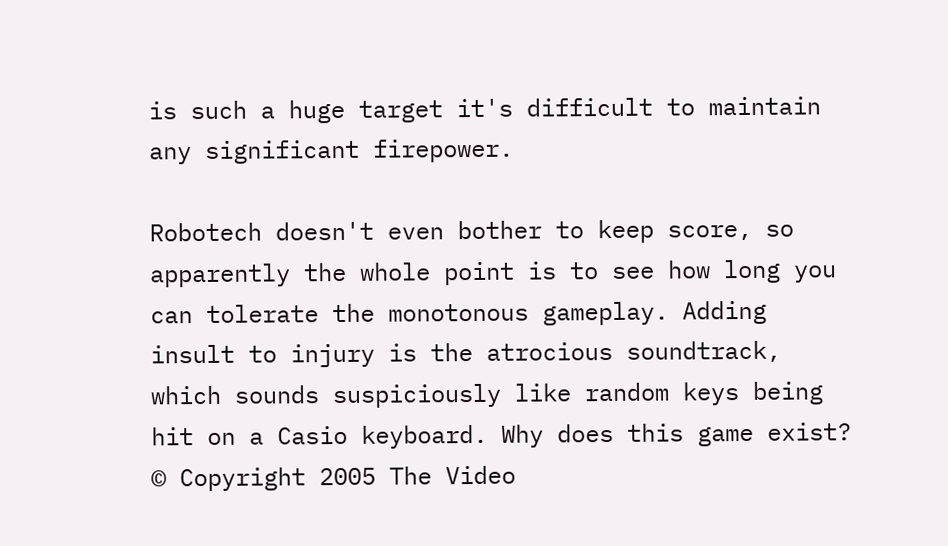is such a huge target it's difficult to maintain any significant firepower.

Robotech doesn't even bother to keep score, so apparently the whole point is to see how long you can tolerate the monotonous gameplay. Adding insult to injury is the atrocious soundtrack, which sounds suspiciously like random keys being hit on a Casio keyboard. Why does this game exist? © Copyright 2005 The Video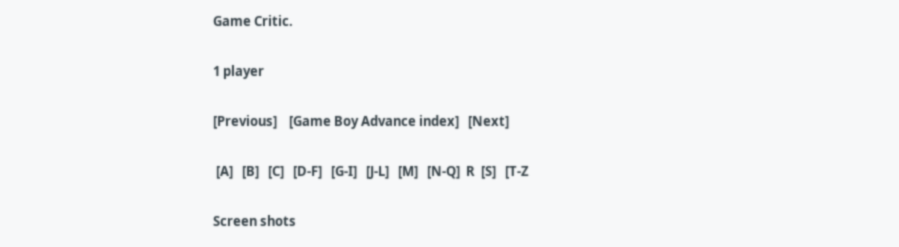Game Critic.

1 player

[Previous]    [Game Boy Advance index]   [Next]

 [A]   [B]   [C]   [D-F]   [G-I]   [J-L]   [M]   [N-Q]  R  [S]   [T-Z

Screen shots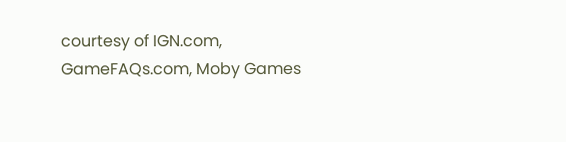courtesy of IGN.com, GameFAQs.com, Moby Games